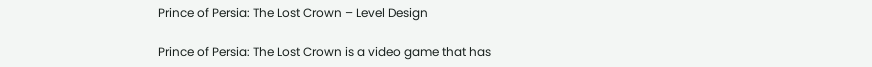Prince of Persia: The Lost Crown – Level Design

Prince of Persia: The Lost Crown is a video game that has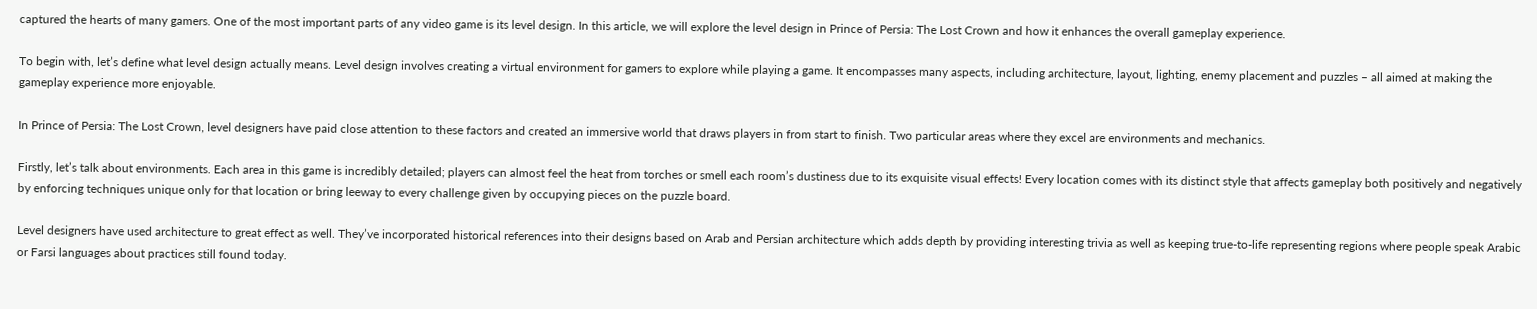captured the hearts of many gamers. One of the most important parts of any video game is its level design. In this article, we will explore the level design in Prince of Persia: The Lost Crown and how it enhances the overall gameplay experience.

To begin with, let’s define what level design actually means. Level design involves creating a virtual environment for gamers to explore while playing a game. It encompasses many aspects, including architecture, layout, lighting, enemy placement and puzzles – all aimed at making the gameplay experience more enjoyable.

In Prince of Persia: The Lost Crown, level designers have paid close attention to these factors and created an immersive world that draws players in from start to finish. Two particular areas where they excel are environments and mechanics.

Firstly, let’s talk about environments. Each area in this game is incredibly detailed; players can almost feel the heat from torches or smell each room’s dustiness due to its exquisite visual effects! Every location comes with its distinct style that affects gameplay both positively and negatively by enforcing techniques unique only for that location or bring leeway to every challenge given by occupying pieces on the puzzle board.

Level designers have used architecture to great effect as well. They’ve incorporated historical references into their designs based on Arab and Persian architecture which adds depth by providing interesting trivia as well as keeping true-to-life representing regions where people speak Arabic or Farsi languages about practices still found today.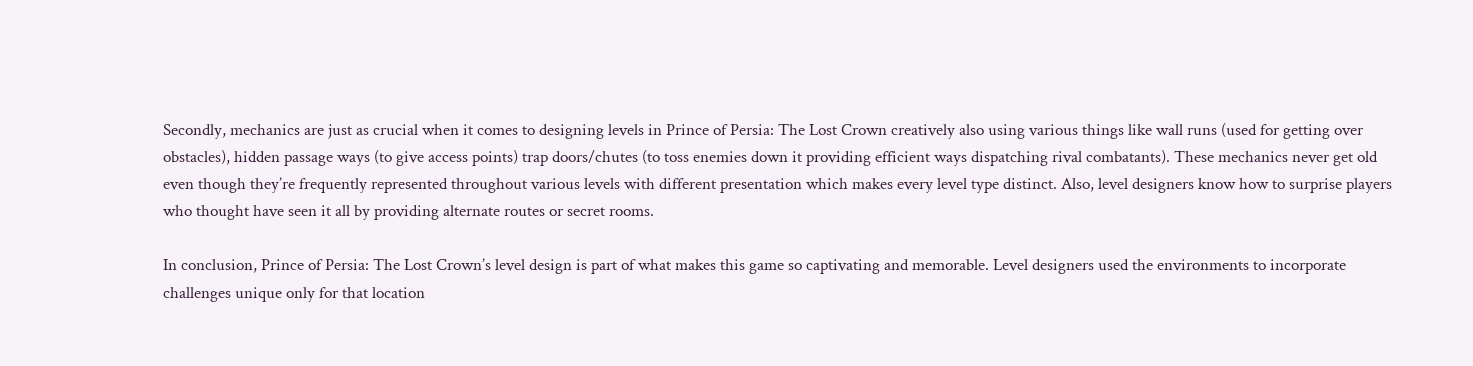Secondly, mechanics are just as crucial when it comes to designing levels in Prince of Persia: The Lost Crown creatively also using various things like wall runs (used for getting over obstacles), hidden passage ways (to give access points) trap doors/chutes (to toss enemies down it providing efficient ways dispatching rival combatants). These mechanics never get old even though they’re frequently represented throughout various levels with different presentation which makes every level type distinct. Also, level designers know how to surprise players who thought have seen it all by providing alternate routes or secret rooms.

In conclusion, Prince of Persia: The Lost Crown’s level design is part of what makes this game so captivating and memorable. Level designers used the environments to incorporate challenges unique only for that location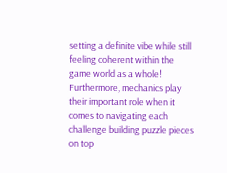setting a definite vibe while still feeling coherent within the game world as a whole! Furthermore, mechanics play their important role when it comes to navigating each challenge building puzzle pieces on top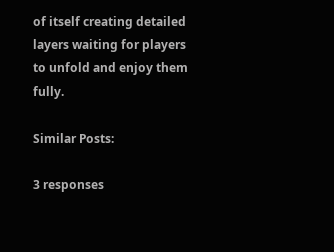of itself creating detailed layers waiting for players to unfold and enjoy them fully.

Similar Posts:

3 responses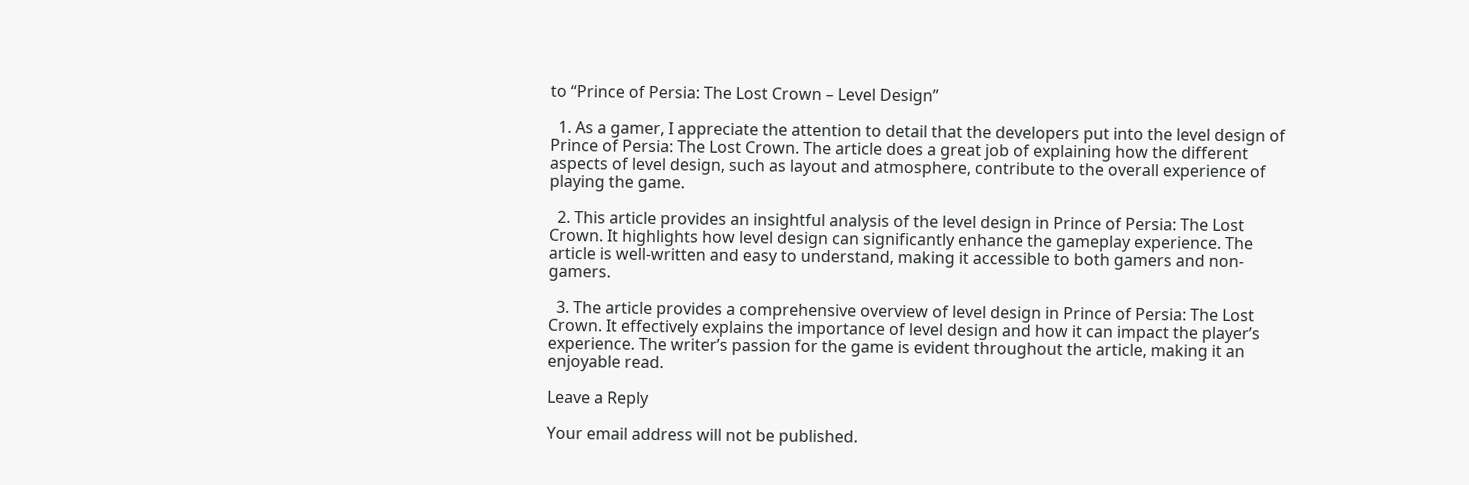to “Prince of Persia: The Lost Crown – Level Design”

  1. As a gamer, I appreciate the attention to detail that the developers put into the level design of Prince of Persia: The Lost Crown. The article does a great job of explaining how the different aspects of level design, such as layout and atmosphere, contribute to the overall experience of playing the game.

  2. This article provides an insightful analysis of the level design in Prince of Persia: The Lost Crown. It highlights how level design can significantly enhance the gameplay experience. The article is well-written and easy to understand, making it accessible to both gamers and non-gamers.

  3. The article provides a comprehensive overview of level design in Prince of Persia: The Lost Crown. It effectively explains the importance of level design and how it can impact the player’s experience. The writer’s passion for the game is evident throughout the article, making it an enjoyable read.

Leave a Reply

Your email address will not be published.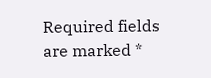Required fields are marked *